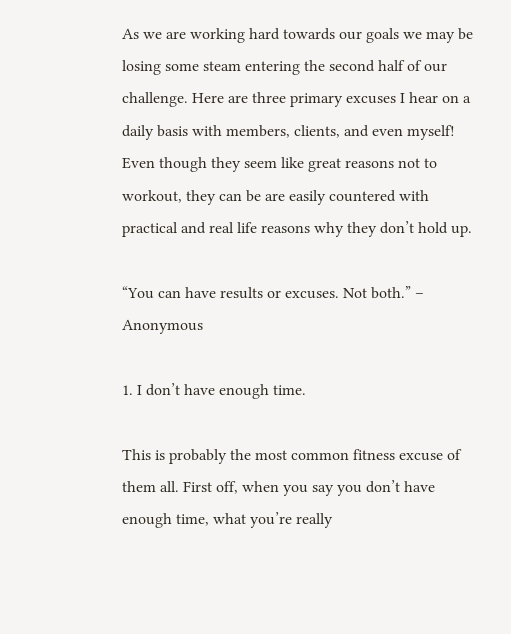As we are working hard towards our goals we may be losing some steam entering the second half of our challenge. Here are three primary excuses I hear on a daily basis with members, clients, and even myself! Even though they seem like great reasons not to workout, they can be are easily countered with practical and real life reasons why they don’t hold up.

“You can have results or excuses. Not both.” – Anonymous

1. I don’t have enough time.

This is probably the most common fitness excuse of them all. First off, when you say you don’t have enough time, what you’re really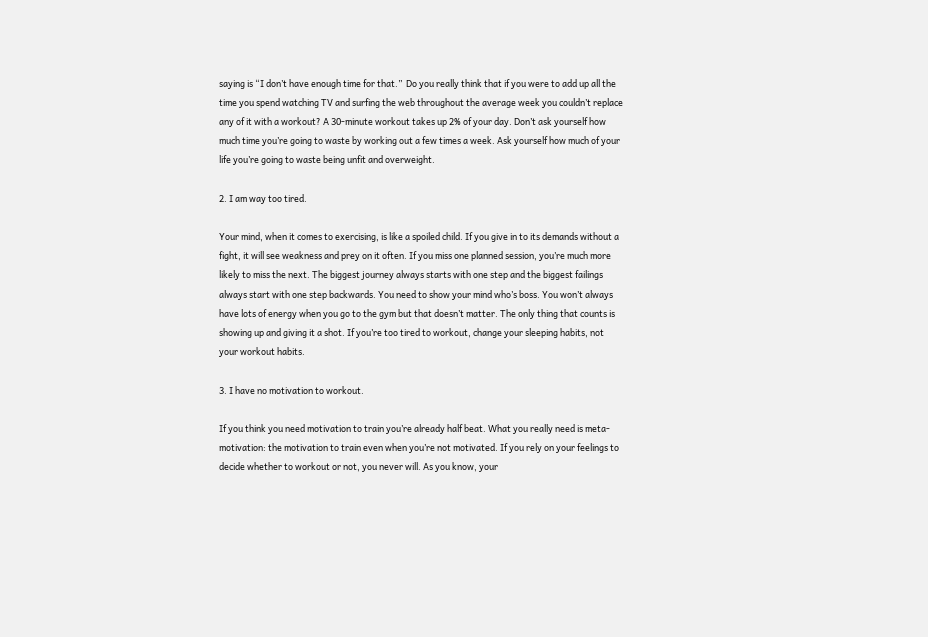saying is “I don’t have enough time for that.”  Do you really think that if you were to add up all the time you spend watching TV and surfing the web throughout the average week you couldn’t replace any of it with a workout? A 30-minute workout takes up 2% of your day. Don’t ask yourself how much time you’re going to waste by working out a few times a week. Ask yourself how much of your life you’re going to waste being unfit and overweight.

2. I am way too tired.

Your mind, when it comes to exercising, is like a spoiled child. If you give in to its demands without a fight, it will see weakness and prey on it often. If you miss one planned session, you’re much more likely to miss the next. The biggest journey always starts with one step and the biggest failings always start with one step backwards. You need to show your mind who’s boss. You won’t always have lots of energy when you go to the gym but that doesn’t matter. The only thing that counts is showing up and giving it a shot. If you’re too tired to workout, change your sleeping habits, not your workout habits.

3. I have no motivation to workout.

If you think you need motivation to train you’re already half beat. What you really need is meta-motivation: the motivation to train even when you’re not motivated. If you rely on your feelings to decide whether to workout or not, you never will. As you know, your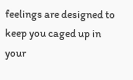feelings are designed to keep you caged up in your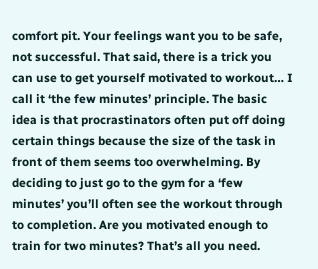comfort pit. Your feelings want you to be safe, not successful. That said, there is a trick you can use to get yourself motivated to workout… I call it ‘the few minutes’ principle. The basic idea is that procrastinators often put off doing certain things because the size of the task in front of them seems too overwhelming. By deciding to just go to the gym for a ‘few minutes’ you’ll often see the workout through to completion. Are you motivated enough to train for two minutes? That’s all you need.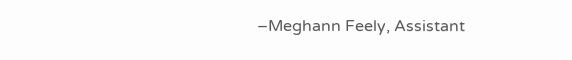–Meghann Feely, Assistant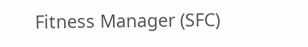Fitness Manager (SFC)